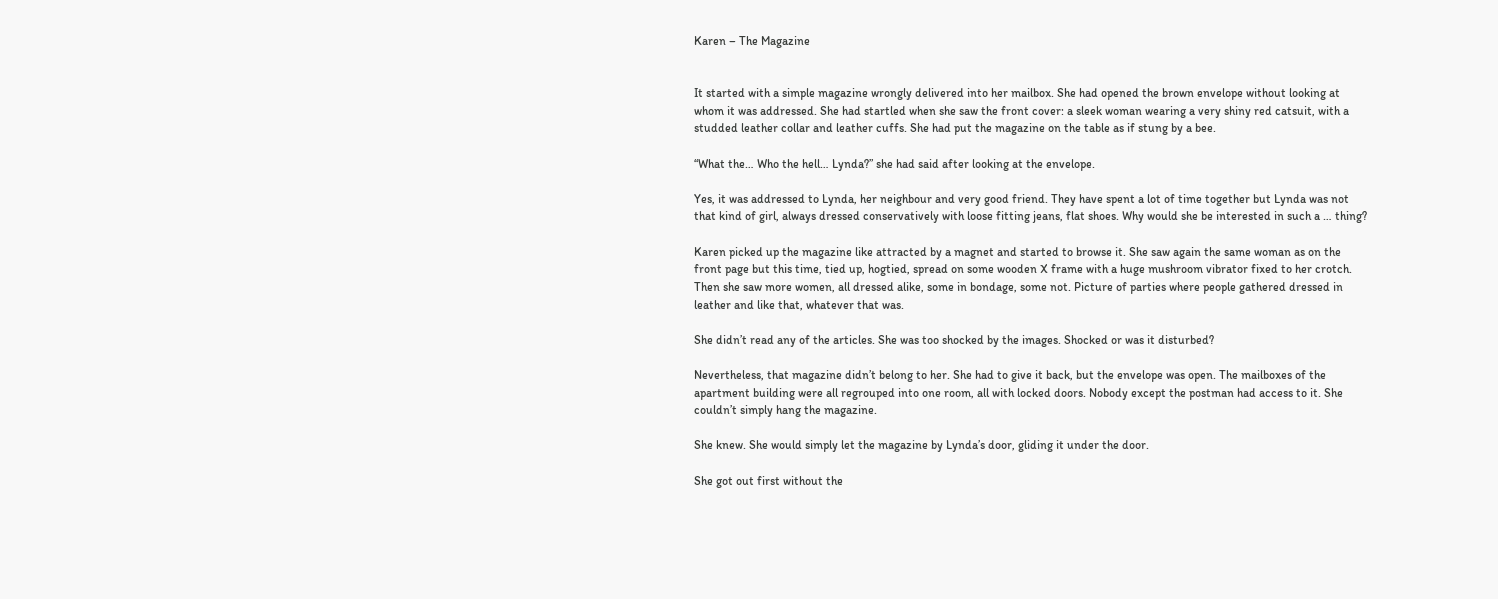Karen – The Magazine


It started with a simple magazine wrongly delivered into her mailbox. She had opened the brown envelope without looking at whom it was addressed. She had startled when she saw the front cover: a sleek woman wearing a very shiny red catsuit, with a studded leather collar and leather cuffs. She had put the magazine on the table as if stung by a bee.

“What the… Who the hell… Lynda?” she had said after looking at the envelope.

Yes, it was addressed to Lynda, her neighbour and very good friend. They have spent a lot of time together but Lynda was not that kind of girl, always dressed conservatively with loose fitting jeans, flat shoes. Why would she be interested in such a … thing?

Karen picked up the magazine like attracted by a magnet and started to browse it. She saw again the same woman as on the front page but this time, tied up, hogtied, spread on some wooden X frame with a huge mushroom vibrator fixed to her crotch. Then she saw more women, all dressed alike, some in bondage, some not. Picture of parties where people gathered dressed in leather and like that, whatever that was.

She didn’t read any of the articles. She was too shocked by the images. Shocked or was it disturbed?

Nevertheless, that magazine didn’t belong to her. She had to give it back, but the envelope was open. The mailboxes of the apartment building were all regrouped into one room, all with locked doors. Nobody except the postman had access to it. She couldn’t simply hang the magazine.

She knew. She would simply let the magazine by Lynda’s door, gliding it under the door.

She got out first without the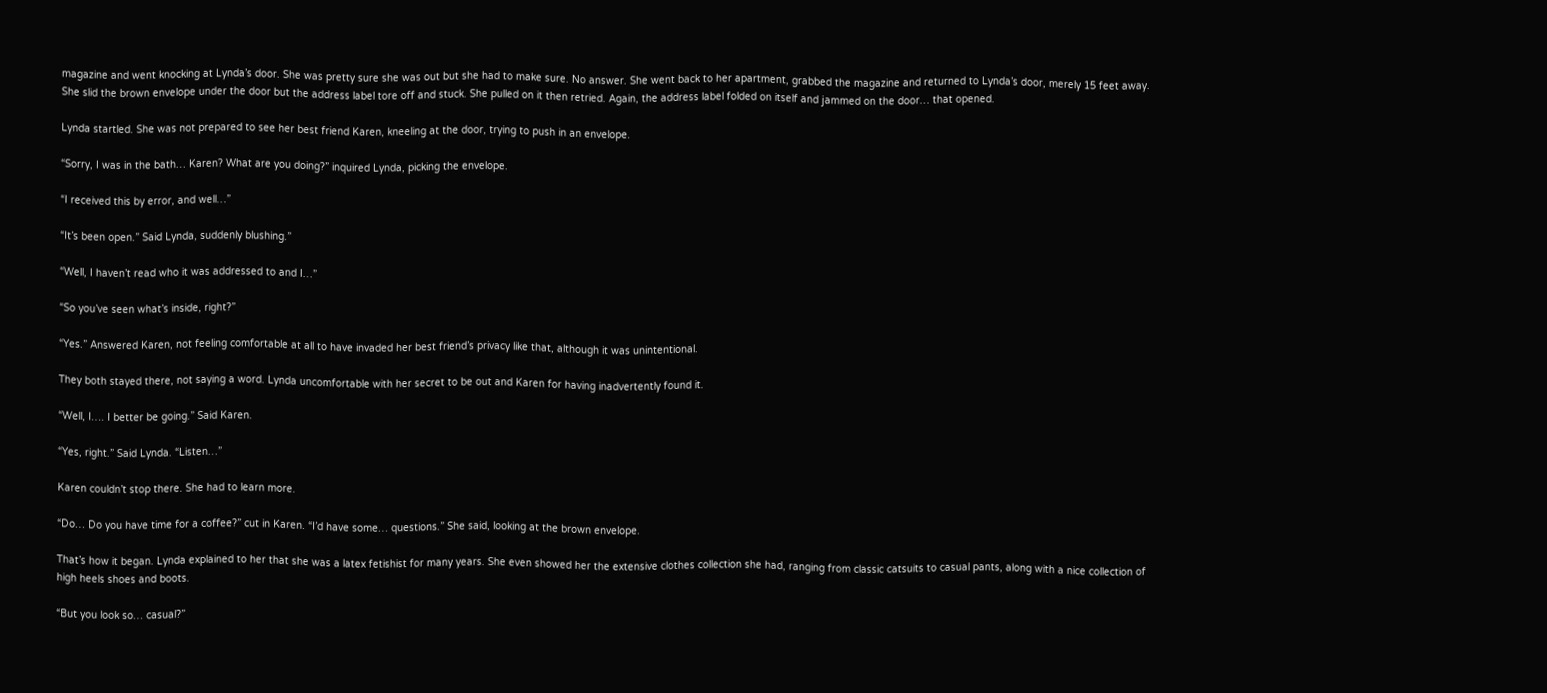magazine and went knocking at Lynda’s door. She was pretty sure she was out but she had to make sure. No answer. She went back to her apartment, grabbed the magazine and returned to Lynda’s door, merely 15 feet away. She slid the brown envelope under the door but the address label tore off and stuck. She pulled on it then retried. Again, the address label folded on itself and jammed on the door… that opened.

Lynda startled. She was not prepared to see her best friend Karen, kneeling at the door, trying to push in an envelope.

“Sorry, I was in the bath… Karen? What are you doing?” inquired Lynda, picking the envelope.

“I received this by error, and well…”

“It’s been open.” Said Lynda, suddenly blushing.”

“Well, I haven’t read who it was addressed to and I…”

“So you’ve seen what’s inside, right?”

“Yes.” Answered Karen, not feeling comfortable at all to have invaded her best friend’s privacy like that, although it was unintentional.

They both stayed there, not saying a word. Lynda uncomfortable with her secret to be out and Karen for having inadvertently found it.

“Well, I…. I better be going.” Said Karen.

“Yes, right.” Said Lynda. “Listen…”

Karen couldn’t stop there. She had to learn more.

“Do… Do you have time for a coffee?” cut in Karen. “I’d have some… questions.” She said, looking at the brown envelope.

That’s how it began. Lynda explained to her that she was a latex fetishist for many years. She even showed her the extensive clothes collection she had, ranging from classic catsuits to casual pants, along with a nice collection of high heels shoes and boots.

“But you look so… casual?”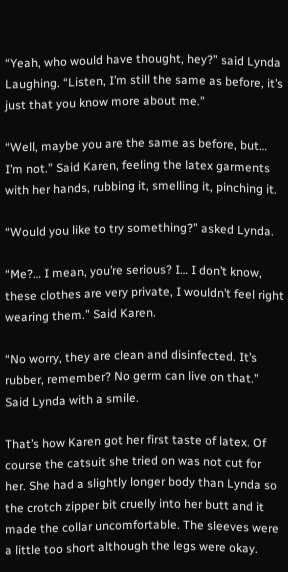“Yeah, who would have thought, hey?” said Lynda Laughing. “Listen, I’m still the same as before, it’s just that you know more about me.”

“Well, maybe you are the same as before, but… I’m not.” Said Karen, feeling the latex garments with her hands, rubbing it, smelling it, pinching it.

“Would you like to try something?” asked Lynda.

“Me?… I mean, you’re serious? I… I don’t know, these clothes are very private, I wouldn’t feel right wearing them.” Said Karen.

“No worry, they are clean and disinfected. It’s rubber, remember? No germ can live on that.” Said Lynda with a smile.

That’s how Karen got her first taste of latex. Of course the catsuit she tried on was not cut for her. She had a slightly longer body than Lynda so the crotch zipper bit cruelly into her butt and it made the collar uncomfortable. The sleeves were a little too short although the legs were okay.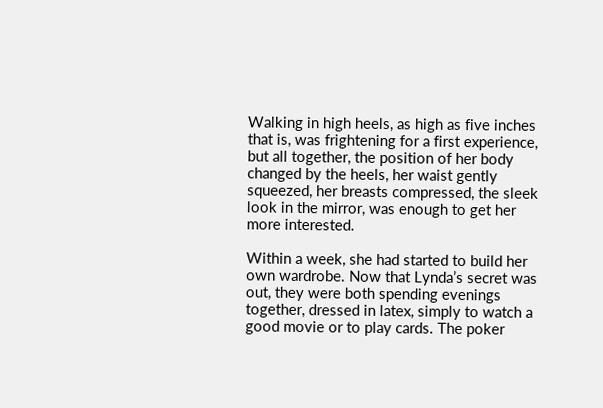Walking in high heels, as high as five inches that is, was frightening for a first experience, but all together, the position of her body changed by the heels, her waist gently squeezed, her breasts compressed, the sleek look in the mirror, was enough to get her more interested.

Within a week, she had started to build her own wardrobe. Now that Lynda’s secret was out, they were both spending evenings together, dressed in latex, simply to watch a good movie or to play cards. The poker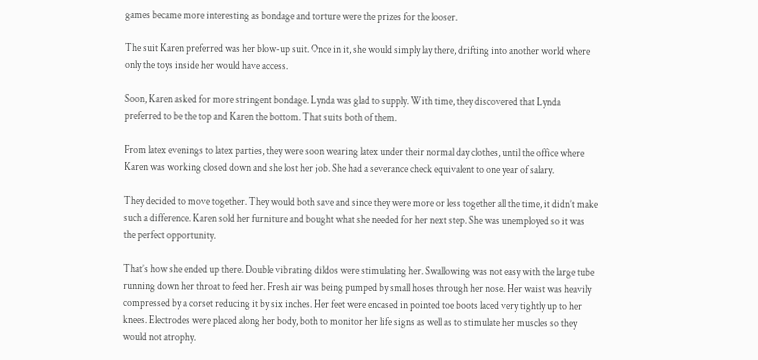games became more interesting as bondage and torture were the prizes for the looser.

The suit Karen preferred was her blow-up suit. Once in it, she would simply lay there, drifting into another world where only the toys inside her would have access.

Soon, Karen asked for more stringent bondage. Lynda was glad to supply. With time, they discovered that Lynda preferred to be the top and Karen the bottom. That suits both of them.

From latex evenings to latex parties, they were soon wearing latex under their normal day clothes, until the office where Karen was working closed down and she lost her job. She had a severance check equivalent to one year of salary.

They decided to move together. They would both save and since they were more or less together all the time, it didn’t make such a difference. Karen sold her furniture and bought what she needed for her next step. She was unemployed so it was the perfect opportunity.

That’s how she ended up there. Double vibrating dildos were stimulating her. Swallowing was not easy with the large tube running down her throat to feed her. Fresh air was being pumped by small hoses through her nose. Her waist was heavily compressed by a corset reducing it by six inches. Her feet were encased in pointed toe boots laced very tightly up to her knees. Electrodes were placed along her body, both to monitor her life signs as well as to stimulate her muscles so they would not atrophy.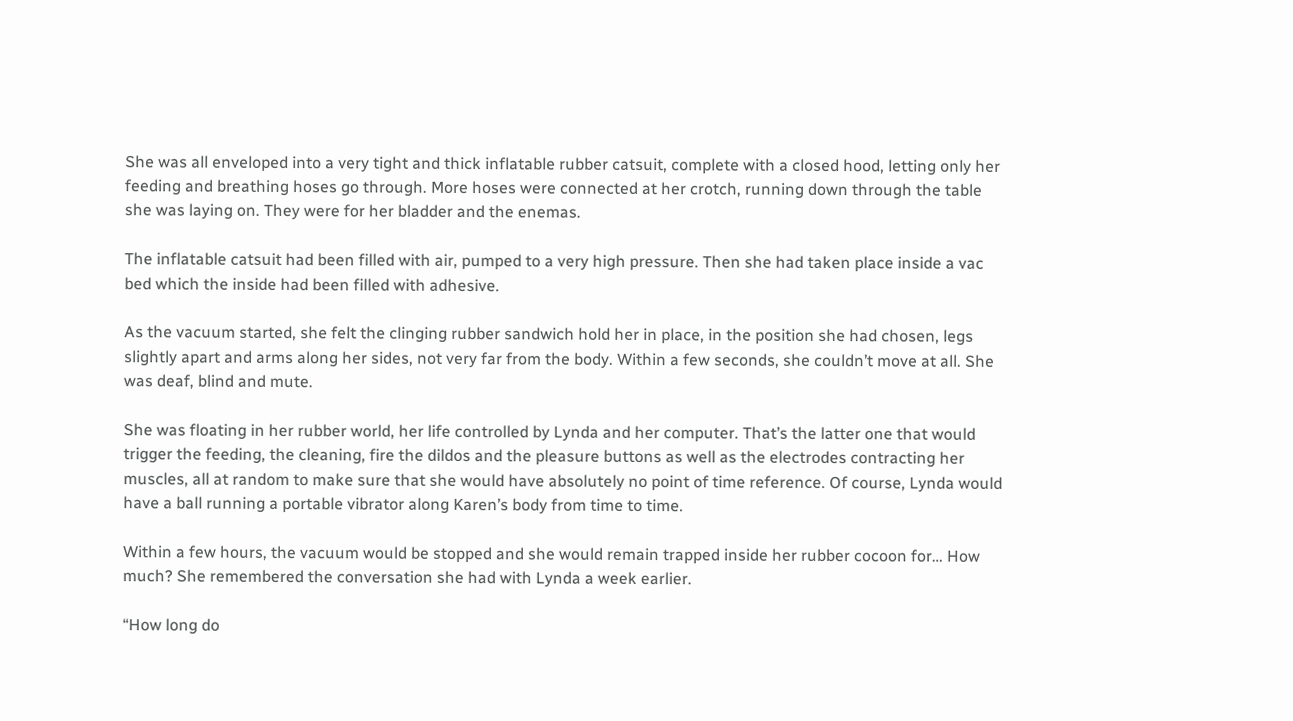She was all enveloped into a very tight and thick inflatable rubber catsuit, complete with a closed hood, letting only her feeding and breathing hoses go through. More hoses were connected at her crotch, running down through the table she was laying on. They were for her bladder and the enemas.

The inflatable catsuit had been filled with air, pumped to a very high pressure. Then she had taken place inside a vac bed which the inside had been filled with adhesive.

As the vacuum started, she felt the clinging rubber sandwich hold her in place, in the position she had chosen, legs slightly apart and arms along her sides, not very far from the body. Within a few seconds, she couldn’t move at all. She was deaf, blind and mute.

She was floating in her rubber world, her life controlled by Lynda and her computer. That’s the latter one that would trigger the feeding, the cleaning, fire the dildos and the pleasure buttons as well as the electrodes contracting her muscles, all at random to make sure that she would have absolutely no point of time reference. Of course, Lynda would have a ball running a portable vibrator along Karen’s body from time to time.

Within a few hours, the vacuum would be stopped and she would remain trapped inside her rubber cocoon for… How much? She remembered the conversation she had with Lynda a week earlier.

“How long do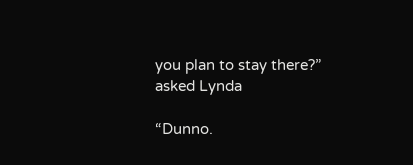you plan to stay there?” asked Lynda

“Dunno.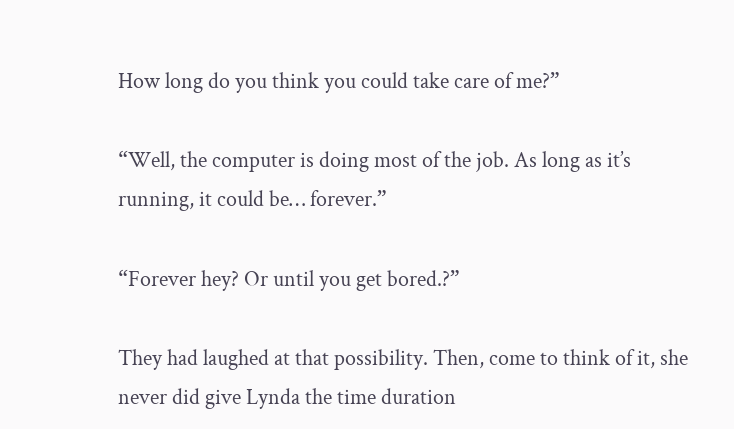How long do you think you could take care of me?”

“Well, the computer is doing most of the job. As long as it’s running, it could be… forever.”

“Forever hey? Or until you get bored.?”

They had laughed at that possibility. Then, come to think of it, she never did give Lynda the time duration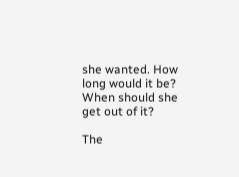she wanted. How long would it be? When should she get out of it?

The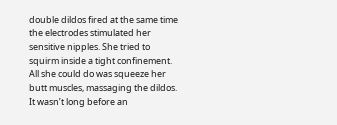double dildos fired at the same time the electrodes stimulated her sensitive nipples. She tried to squirm inside a tight confinement. All she could do was squeeze her butt muscles, massaging the dildos. It wasn’t long before an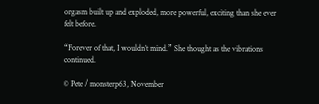orgasm built up and exploded, more powerful, exciting than she ever felt before.

“Forever of that, I wouldn’t mind.” She thought as the vibrations continued.

© Pete / monsterp63, November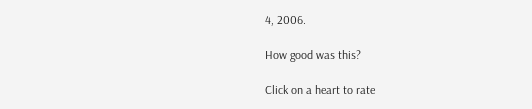4, 2006.

How good was this?

Click on a heart to rate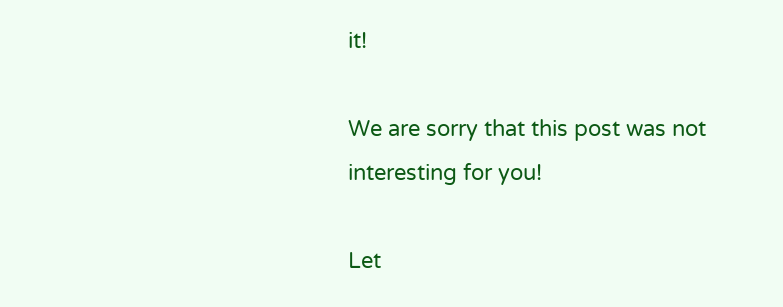it!

We are sorry that this post was not interesting for you!

Let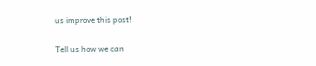us improve this post!

Tell us how we can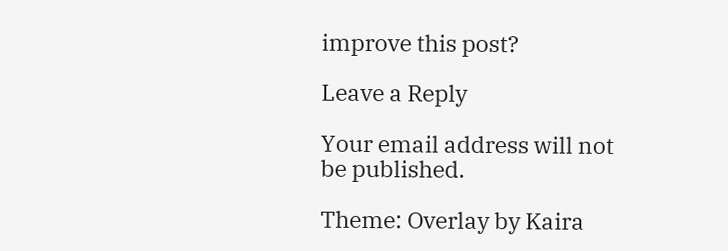improve this post?

Leave a Reply

Your email address will not be published.

Theme: Overlay by Kaira